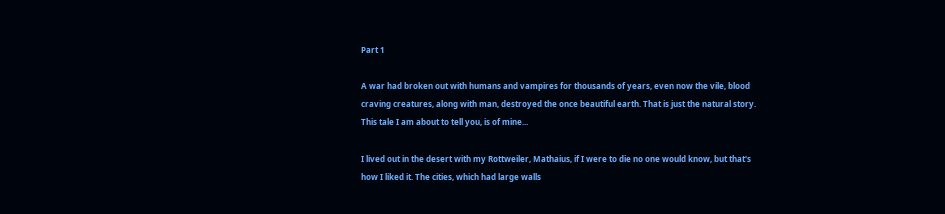Part 1

A war had broken out with humans and vampires for thousands of years, even now the vile, blood craving creatures, along with man, destroyed the once beautiful earth. That is just the natural story. This tale I am about to tell you, is of mine...

I lived out in the desert with my Rottweiler, Mathaius, if I were to die no one would know, but that's how I liked it. The cities, which had large walls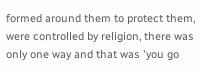formed around them to protect them, were controlled by religion, there was only one way and that was 'you go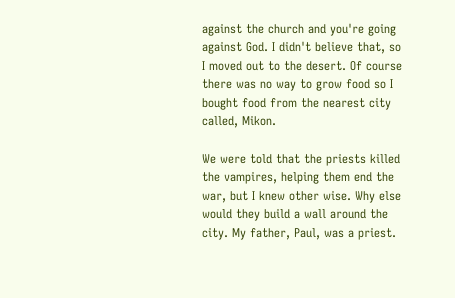against the church and you're going against God. I didn't believe that, so I moved out to the desert. Of course there was no way to grow food so I bought food from the nearest city called, Mikon.

We were told that the priests killed the vampires, helping them end the war, but I knew other wise. Why else would they build a wall around the city. My father, Paul, was a priest.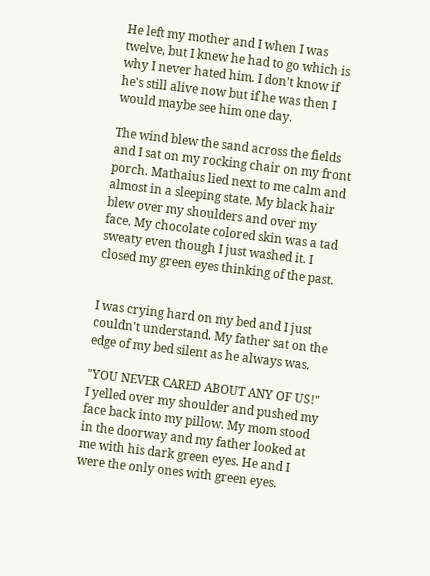He left my mother and I when I was twelve, but I knew he had to go which is why I never hated him. I don't know if he's still alive now but if he was then I would maybe see him one day.

The wind blew the sand across the fields and I sat on my rocking chair on my front porch. Mathaius lied next to me calm and almost in a sleeping state. My black hair blew over my shoulders and over my face. My chocolate colored skin was a tad sweaty even though I just washed it. I closed my green eyes thinking of the past.


I was crying hard on my bed and I just couldn't understand. My father sat on the edge of my bed silent as he always was.

"YOU NEVER CARED ABOUT ANY OF US!" I yelled over my shoulder and pushed my face back into my pillow. My mom stood in the doorway and my father looked at me with his dark green eyes. He and I were the only ones with green eyes.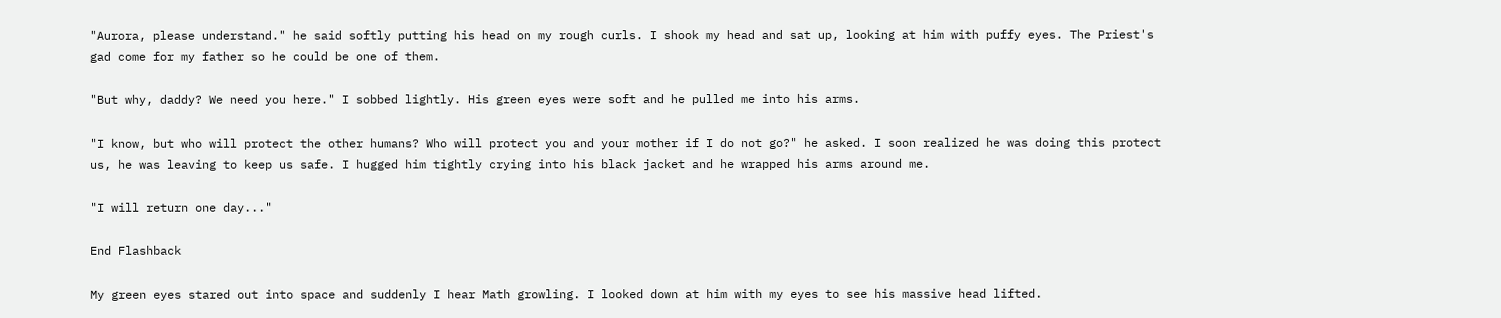"Aurora, please understand." he said softly putting his head on my rough curls. I shook my head and sat up, looking at him with puffy eyes. The Priest's gad come for my father so he could be one of them.

"But why, daddy? We need you here." I sobbed lightly. His green eyes were soft and he pulled me into his arms.

"I know, but who will protect the other humans? Who will protect you and your mother if I do not go?" he asked. I soon realized he was doing this protect us, he was leaving to keep us safe. I hugged him tightly crying into his black jacket and he wrapped his arms around me.

"I will return one day..."

End Flashback

My green eyes stared out into space and suddenly I hear Math growling. I looked down at him with my eyes to see his massive head lifted.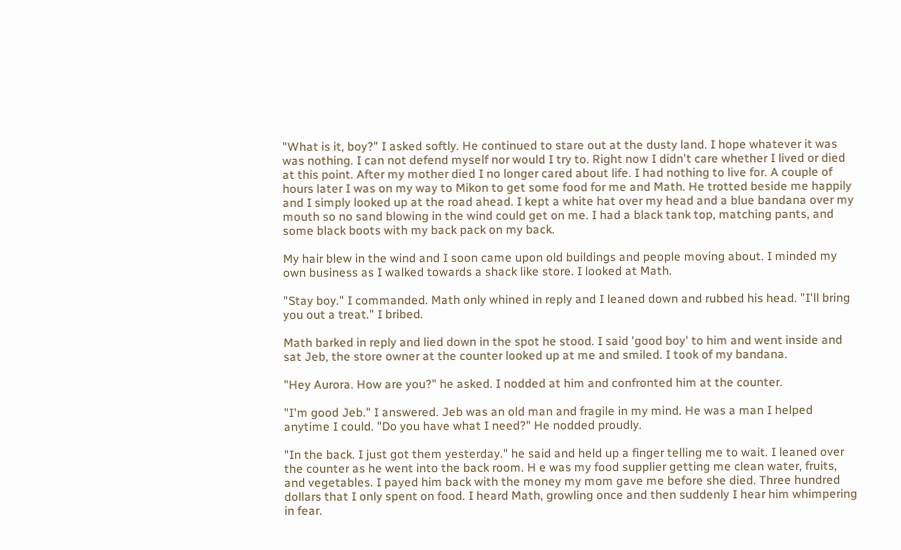"What is it, boy?" I asked softly. He continued to stare out at the dusty land. I hope whatever it was was nothing. I can not defend myself nor would I try to. Right now I didn't care whether I lived or died at this point. After my mother died I no longer cared about life. I had nothing to live for. A couple of hours later I was on my way to Mikon to get some food for me and Math. He trotted beside me happily and I simply looked up at the road ahead. I kept a white hat over my head and a blue bandana over my mouth so no sand blowing in the wind could get on me. I had a black tank top, matching pants, and some black boots with my back pack on my back.

My hair blew in the wind and I soon came upon old buildings and people moving about. I minded my own business as I walked towards a shack like store. I looked at Math.

"Stay boy." I commanded. Math only whined in reply and I leaned down and rubbed his head. "I'll bring you out a treat." I bribed.

Math barked in reply and lied down in the spot he stood. I said 'good boy' to him and went inside and sat Jeb, the store owner at the counter looked up at me and smiled. I took of my bandana.

"Hey Aurora. How are you?" he asked. I nodded at him and confronted him at the counter.

"I'm good Jeb." I answered. Jeb was an old man and fragile in my mind. He was a man I helped anytime I could. "Do you have what I need?" He nodded proudly.

"In the back. I just got them yesterday." he said and held up a finger telling me to wait. I leaned over the counter as he went into the back room. H e was my food supplier getting me clean water, fruits, and vegetables. I payed him back with the money my mom gave me before she died. Three hundred dollars that I only spent on food. I heard Math, growling once and then suddenly I hear him whimpering in fear.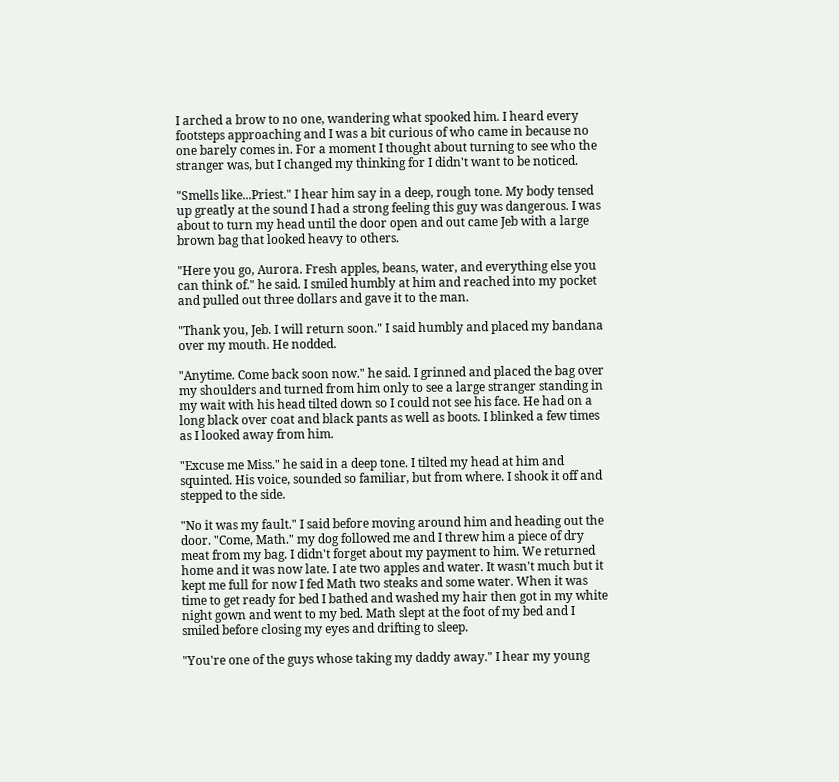I arched a brow to no one, wandering what spooked him. I heard every footsteps approaching and I was a bit curious of who came in because no one barely comes in. For a moment I thought about turning to see who the stranger was, but I changed my thinking for I didn't want to be noticed.

"Smells like...Priest." I hear him say in a deep, rough tone. My body tensed up greatly at the sound I had a strong feeling this guy was dangerous. I was about to turn my head until the door open and out came Jeb with a large brown bag that looked heavy to others.

"Here you go, Aurora. Fresh apples, beans, water, and everything else you can think of." he said. I smiled humbly at him and reached into my pocket and pulled out three dollars and gave it to the man.

"Thank you, Jeb. I will return soon." I said humbly and placed my bandana over my mouth. He nodded.

"Anytime. Come back soon now." he said. I grinned and placed the bag over my shoulders and turned from him only to see a large stranger standing in my wait with his head tilted down so I could not see his face. He had on a long black over coat and black pants as well as boots. I blinked a few times as I looked away from him.

"Excuse me Miss." he said in a deep tone. I tilted my head at him and squinted. His voice, sounded so familiar, but from where. I shook it off and stepped to the side.

"No it was my fault." I said before moving around him and heading out the door. "Come, Math." my dog followed me and I threw him a piece of dry meat from my bag. I didn't forget about my payment to him. We returned home and it was now late. I ate two apples and water. It wasn't much but it kept me full for now I fed Math two steaks and some water. When it was time to get ready for bed I bathed and washed my hair then got in my white night gown and went to my bed. Math slept at the foot of my bed and I smiled before closing my eyes and drifting to sleep.

"You're one of the guys whose taking my daddy away." I hear my young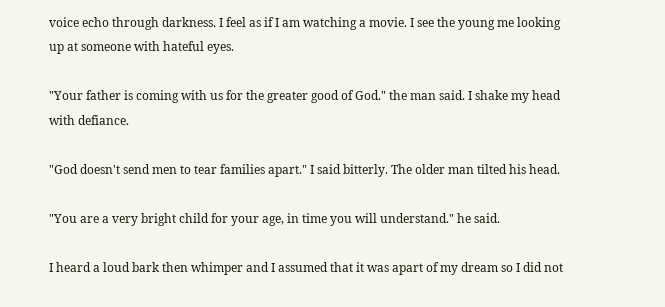voice echo through darkness. I feel as if I am watching a movie. I see the young me looking up at someone with hateful eyes.

"Your father is coming with us for the greater good of God." the man said. I shake my head with defiance.

"God doesn't send men to tear families apart." I said bitterly. The older man tilted his head.

"You are a very bright child for your age, in time you will understand." he said.

I heard a loud bark then whimper and I assumed that it was apart of my dream so I did not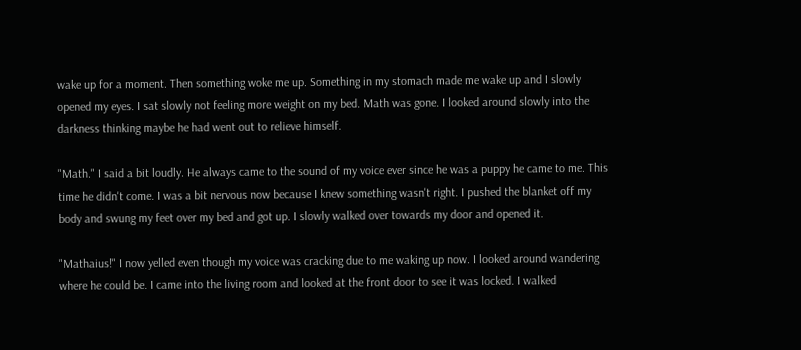wake up for a moment. Then something woke me up. Something in my stomach made me wake up and I slowly opened my eyes. I sat slowly not feeling more weight on my bed. Math was gone. I looked around slowly into the darkness thinking maybe he had went out to relieve himself.

"Math." I said a bit loudly. He always came to the sound of my voice ever since he was a puppy he came to me. This time he didn't come. I was a bit nervous now because I knew something wasn't right. I pushed the blanket off my body and swung my feet over my bed and got up. I slowly walked over towards my door and opened it.

"Mathaius!" I now yelled even though my voice was cracking due to me waking up now. I looked around wandering where he could be. I came into the living room and looked at the front door to see it was locked. I walked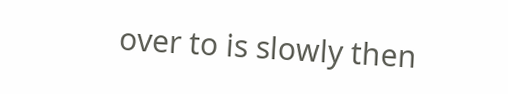over to is slowly then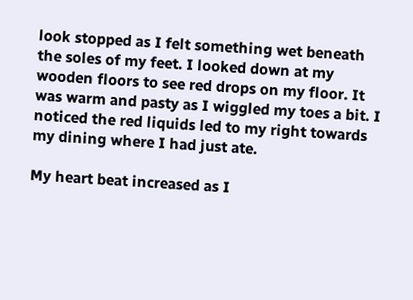look stopped as I felt something wet beneath the soles of my feet. I looked down at my wooden floors to see red drops on my floor. It was warm and pasty as I wiggled my toes a bit. I noticed the red liquids led to my right towards my dining where I had just ate.

My heart beat increased as I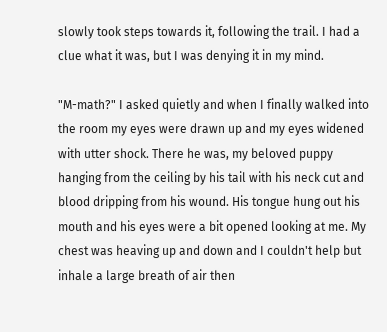slowly took steps towards it, following the trail. I had a clue what it was, but I was denying it in my mind.

"M-math?" I asked quietly and when I finally walked into the room my eyes were drawn up and my eyes widened with utter shock. There he was, my beloved puppy hanging from the ceiling by his tail with his neck cut and blood dripping from his wound. His tongue hung out his mouth and his eyes were a bit opened looking at me. My chest was heaving up and down and I couldn't help but inhale a large breath of air then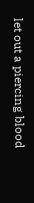let out a piercing blood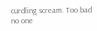curdling scream. Too bad no one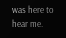was here to hear me.